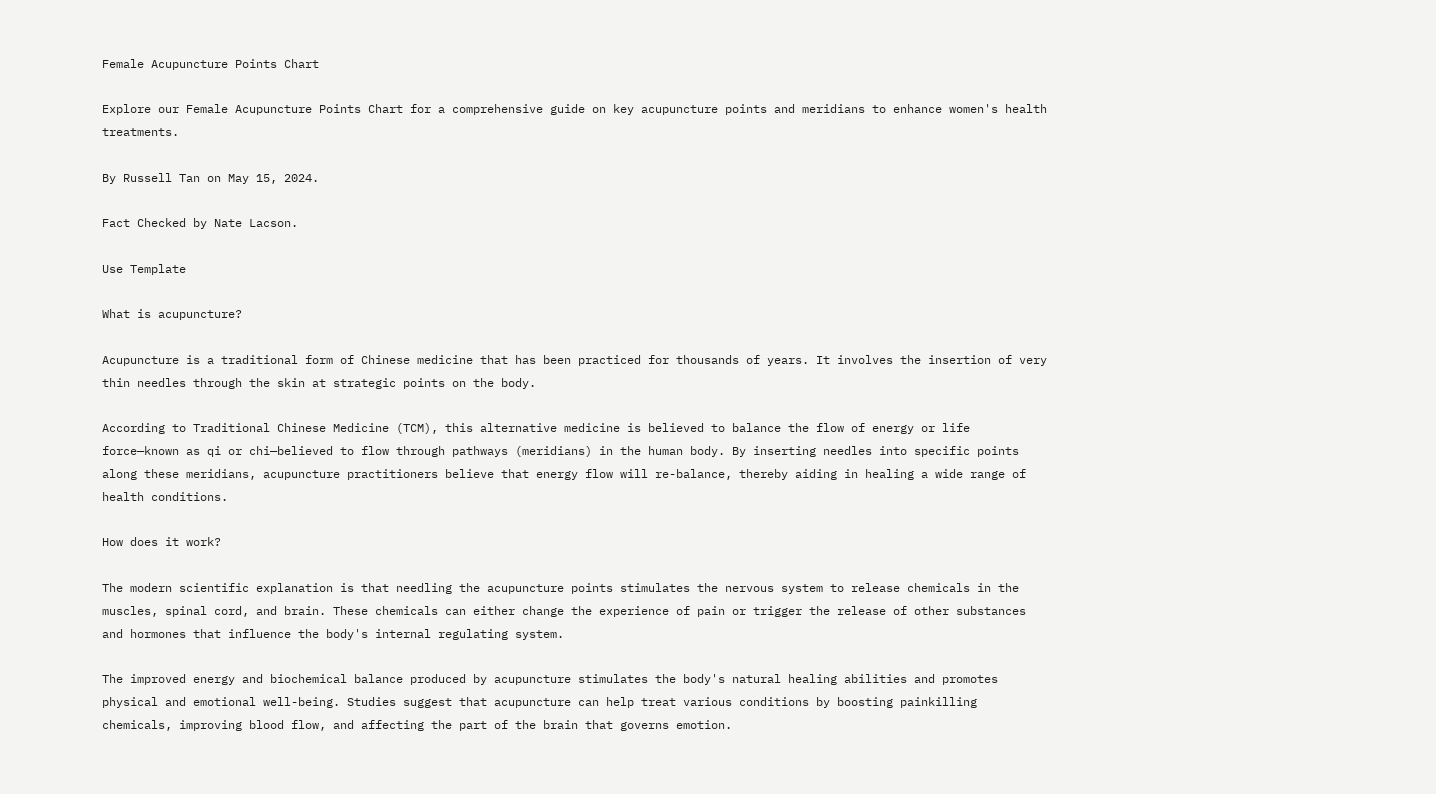Female Acupuncture Points Chart

Explore our Female Acupuncture Points Chart for a comprehensive guide on key acupuncture points and meridians to enhance women's health treatments.

By Russell Tan on May 15, 2024.

Fact Checked by Nate Lacson.

Use Template

What is acupuncture?

Acupuncture is a traditional form of Chinese medicine that has been practiced for thousands of years. It involves the insertion of very thin needles through the skin at strategic points on the body.

According to Traditional Chinese Medicine (TCM), this alternative medicine is believed to balance the flow of energy or life force—known as qi or chi—believed to flow through pathways (meridians) in the human body. By inserting needles into specific points along these meridians, acupuncture practitioners believe that energy flow will re-balance, thereby aiding in healing a wide range of health conditions.

How does it work?

The modern scientific explanation is that needling the acupuncture points stimulates the nervous system to release chemicals in the muscles, spinal cord, and brain. These chemicals can either change the experience of pain or trigger the release of other substances and hormones that influence the body's internal regulating system.

The improved energy and biochemical balance produced by acupuncture stimulates the body's natural healing abilities and promotes physical and emotional well-being. Studies suggest that acupuncture can help treat various conditions by boosting painkilling chemicals, improving blood flow, and affecting the part of the brain that governs emotion.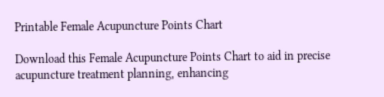Printable Female Acupuncture Points Chart

Download this Female Acupuncture Points Chart to aid in precise acupuncture treatment planning, enhancing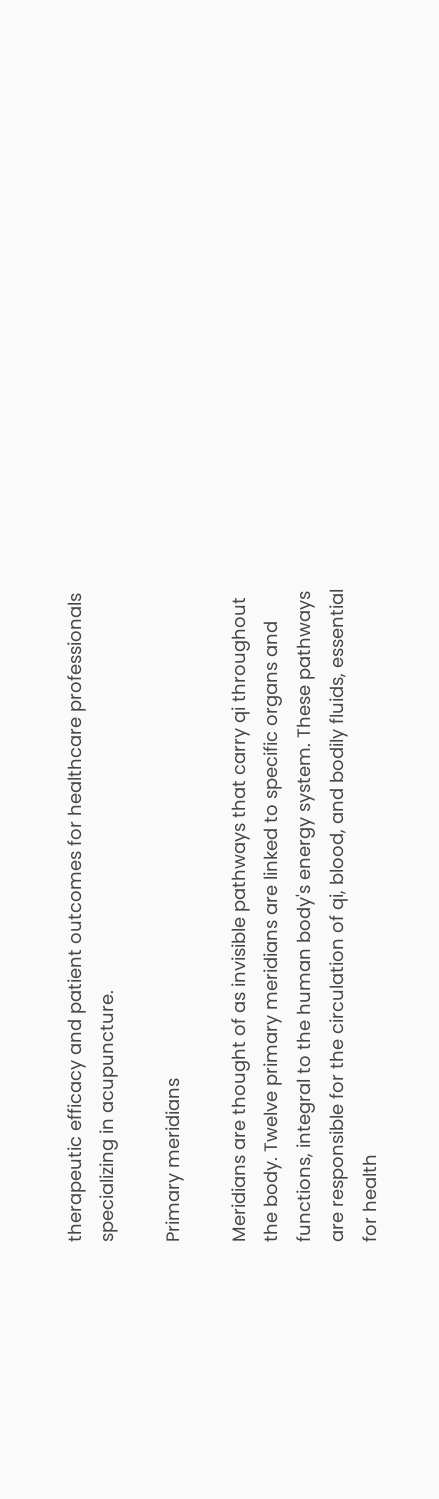therapeutic efficacy and patient outcomes for healthcare professionals specializing in acupuncture.

Primary meridians

Meridians are thought of as invisible pathways that carry qi throughout the body. Twelve primary meridians are linked to specific organs and functions, integral to the human body's energy system. These pathways are responsible for the circulation of qi, blood, and bodily fluids, essential for health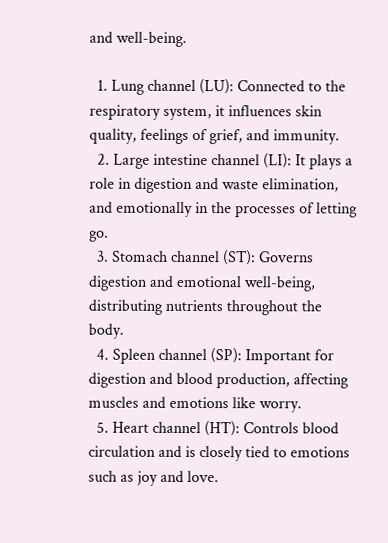and well-being.

  1. Lung channel (LU): Connected to the respiratory system, it influences skin quality, feelings of grief, and immunity.
  2. Large intestine channel (LI): It plays a role in digestion and waste elimination, and emotionally in the processes of letting go.
  3. Stomach channel (ST): Governs digestion and emotional well-being, distributing nutrients throughout the body.
  4. Spleen channel (SP): Important for digestion and blood production, affecting muscles and emotions like worry.
  5. Heart channel (HT): Controls blood circulation and is closely tied to emotions such as joy and love.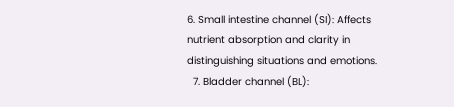6. Small intestine channel (SI): Affects nutrient absorption and clarity in distinguishing situations and emotions.
  7. Bladder channel (BL):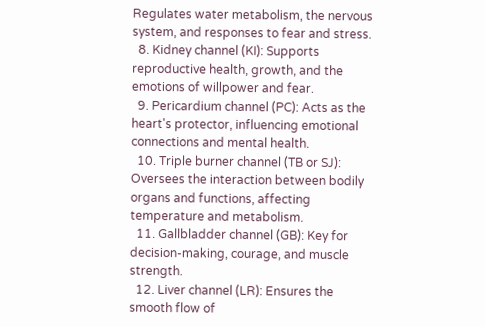Regulates water metabolism, the nervous system, and responses to fear and stress.
  8. Kidney channel (KI): Supports reproductive health, growth, and the emotions of willpower and fear.
  9. Pericardium channel (PC): Acts as the heart's protector, influencing emotional connections and mental health.
  10. Triple burner channel (TB or SJ): Oversees the interaction between bodily organs and functions, affecting temperature and metabolism.
  11. Gallbladder channel (GB): Key for decision-making, courage, and muscle strength.
  12. Liver channel (LR): Ensures the smooth flow of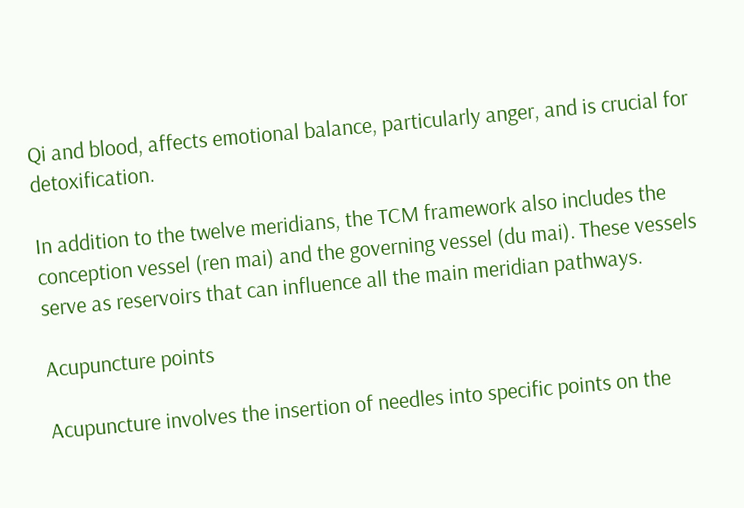Qi and blood, affects emotional balance, particularly anger, and is crucial for detoxification.

In addition to the twelve meridians, the TCM framework also includes the conception vessel (ren mai) and the governing vessel (du mai). These vessels serve as reservoirs that can influence all the main meridian pathways.

Acupuncture points

Acupuncture involves the insertion of needles into specific points on the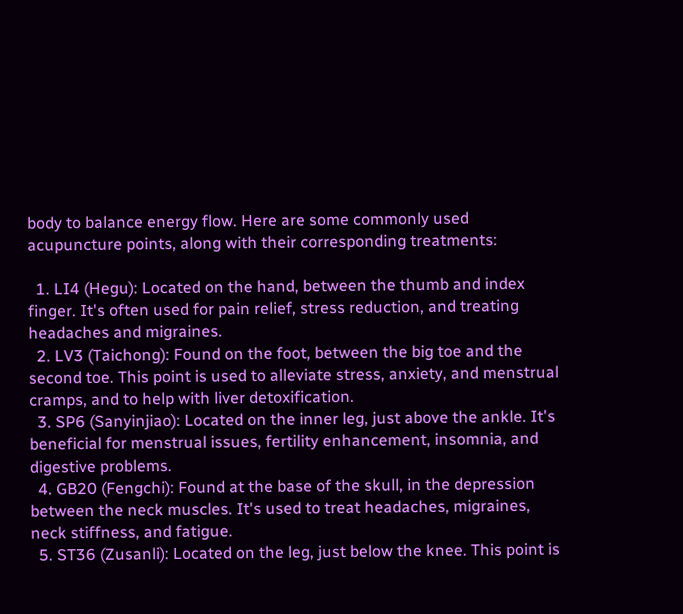body to balance energy flow. Here are some commonly used acupuncture points, along with their corresponding treatments:

  1. LI4 (Hegu): Located on the hand, between the thumb and index finger. It's often used for pain relief, stress reduction, and treating headaches and migraines.
  2. LV3 (Taichong): Found on the foot, between the big toe and the second toe. This point is used to alleviate stress, anxiety, and menstrual cramps, and to help with liver detoxification.
  3. SP6 (Sanyinjiao): Located on the inner leg, just above the ankle. It's beneficial for menstrual issues, fertility enhancement, insomnia, and digestive problems.
  4. GB20 (Fengchi): Found at the base of the skull, in the depression between the neck muscles. It's used to treat headaches, migraines, neck stiffness, and fatigue.
  5. ST36 (Zusanli): Located on the leg, just below the knee. This point is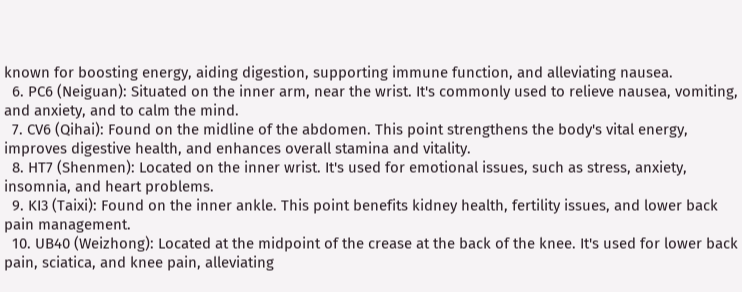known for boosting energy, aiding digestion, supporting immune function, and alleviating nausea.
  6. PC6 (Neiguan): Situated on the inner arm, near the wrist. It's commonly used to relieve nausea, vomiting, and anxiety, and to calm the mind.
  7. CV6 (Qihai): Found on the midline of the abdomen. This point strengthens the body's vital energy, improves digestive health, and enhances overall stamina and vitality.
  8. HT7 (Shenmen): Located on the inner wrist. It's used for emotional issues, such as stress, anxiety, insomnia, and heart problems.
  9. KI3 (Taixi): Found on the inner ankle. This point benefits kidney health, fertility issues, and lower back pain management.
  10. UB40 (Weizhong): Located at the midpoint of the crease at the back of the knee. It's used for lower back pain, sciatica, and knee pain, alleviating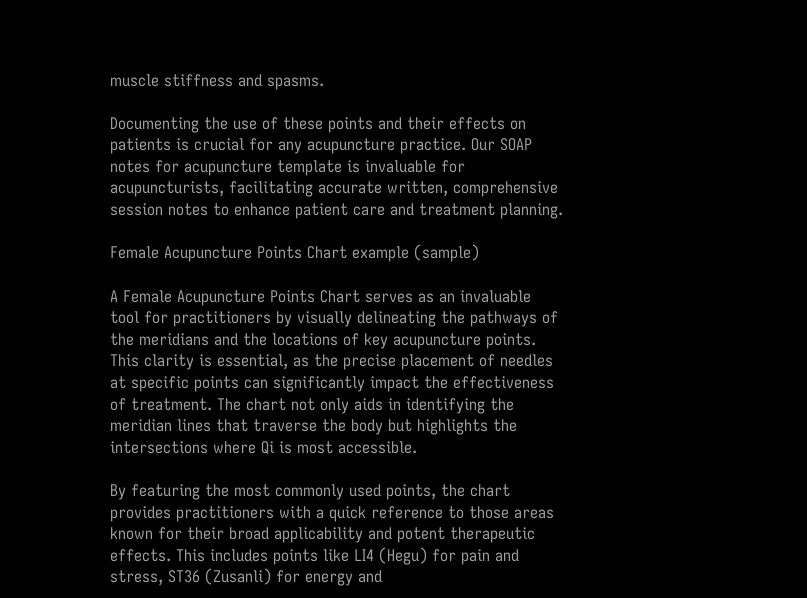muscle stiffness and spasms.

Documenting the use of these points and their effects on patients is crucial for any acupuncture practice. Our SOAP notes for acupuncture template is invaluable for acupuncturists, facilitating accurate written, comprehensive session notes to enhance patient care and treatment planning.

Female Acupuncture Points Chart example (sample)

A Female Acupuncture Points Chart serves as an invaluable tool for practitioners by visually delineating the pathways of the meridians and the locations of key acupuncture points. This clarity is essential, as the precise placement of needles at specific points can significantly impact the effectiveness of treatment. The chart not only aids in identifying the meridian lines that traverse the body but highlights the intersections where Qi is most accessible.

By featuring the most commonly used points, the chart provides practitioners with a quick reference to those areas known for their broad applicability and potent therapeutic effects. This includes points like LI4 (Hegu) for pain and stress, ST36 (Zusanli) for energy and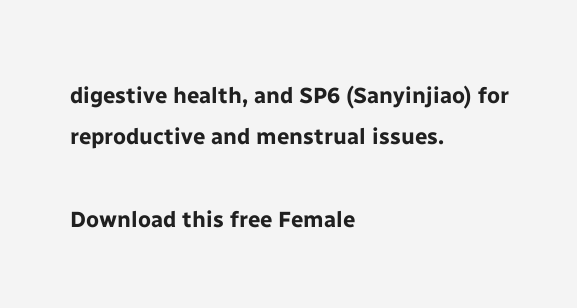digestive health, and SP6 (Sanyinjiao) for reproductive and menstrual issues.

Download this free Female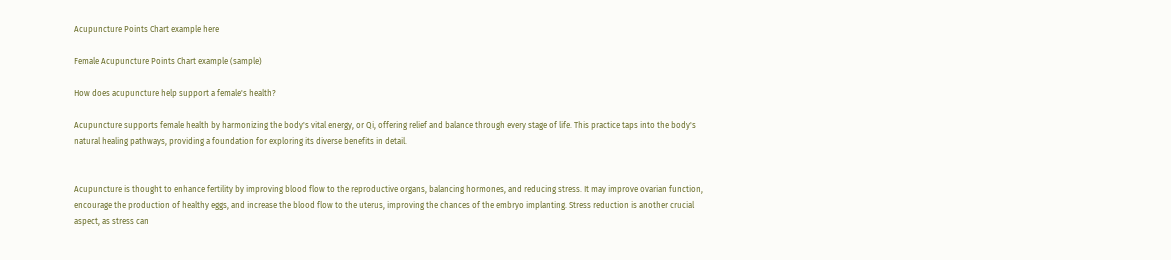Acupuncture Points Chart example here

Female Acupuncture Points Chart example (sample)

How does acupuncture help support a female's health?

Acupuncture supports female health by harmonizing the body's vital energy, or Qi, offering relief and balance through every stage of life. This practice taps into the body's natural healing pathways, providing a foundation for exploring its diverse benefits in detail.


Acupuncture is thought to enhance fertility by improving blood flow to the reproductive organs, balancing hormones, and reducing stress. It may improve ovarian function, encourage the production of healthy eggs, and increase the blood flow to the uterus, improving the chances of the embryo implanting. Stress reduction is another crucial aspect, as stress can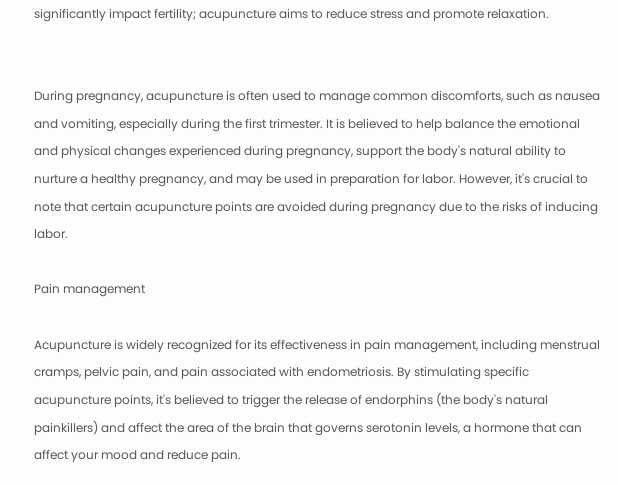significantly impact fertility; acupuncture aims to reduce stress and promote relaxation.


During pregnancy, acupuncture is often used to manage common discomforts, such as nausea and vomiting, especially during the first trimester. It is believed to help balance the emotional and physical changes experienced during pregnancy, support the body's natural ability to nurture a healthy pregnancy, and may be used in preparation for labor. However, it's crucial to note that certain acupuncture points are avoided during pregnancy due to the risks of inducing labor.

Pain management

Acupuncture is widely recognized for its effectiveness in pain management, including menstrual cramps, pelvic pain, and pain associated with endometriosis. By stimulating specific acupuncture points, it's believed to trigger the release of endorphins (the body's natural painkillers) and affect the area of the brain that governs serotonin levels, a hormone that can affect your mood and reduce pain.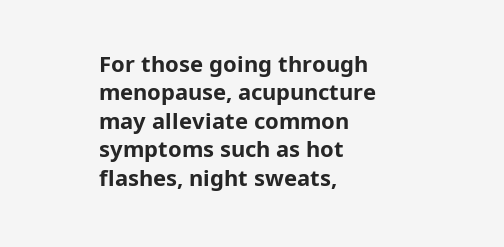For those going through menopause, acupuncture may alleviate common symptoms such as hot flashes, night sweats,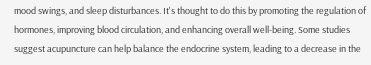mood swings, and sleep disturbances. It's thought to do this by promoting the regulation of hormones, improving blood circulation, and enhancing overall well-being. Some studies suggest acupuncture can help balance the endocrine system, leading to a decrease in the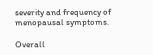severity and frequency of menopausal symptoms.

Overall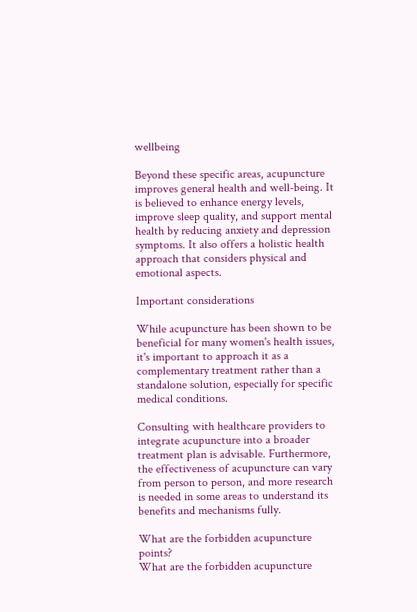wellbeing

Beyond these specific areas, acupuncture improves general health and well-being. It is believed to enhance energy levels, improve sleep quality, and support mental health by reducing anxiety and depression symptoms. It also offers a holistic health approach that considers physical and emotional aspects.

Important considerations

While acupuncture has been shown to be beneficial for many women's health issues, it's important to approach it as a complementary treatment rather than a standalone solution, especially for specific medical conditions.

Consulting with healthcare providers to integrate acupuncture into a broader treatment plan is advisable. Furthermore, the effectiveness of acupuncture can vary from person to person, and more research is needed in some areas to understand its benefits and mechanisms fully.

What are the forbidden acupuncture points?
What are the forbidden acupuncture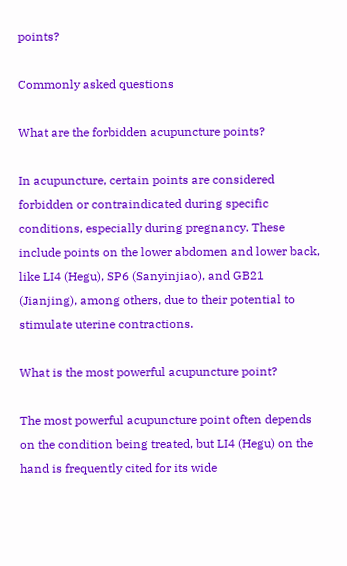points?

Commonly asked questions

What are the forbidden acupuncture points?

In acupuncture, certain points are considered forbidden or contraindicated during specific conditions, especially during pregnancy. These include points on the lower abdomen and lower back, like LI4 (Hegu), SP6 (Sanyinjiao), and GB21 (Jianjing), among others, due to their potential to stimulate uterine contractions.

What is the most powerful acupuncture point?

The most powerful acupuncture point often depends on the condition being treated, but LI4 (Hegu) on the hand is frequently cited for its wide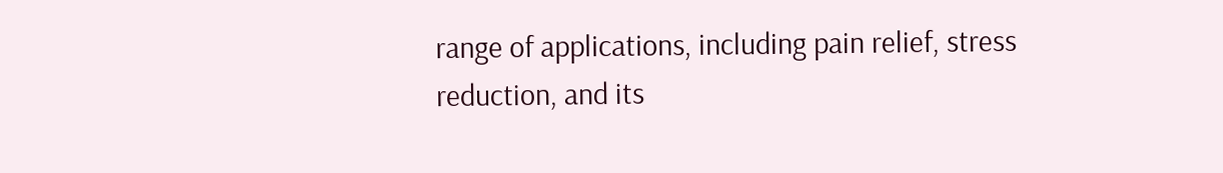range of applications, including pain relief, stress reduction, and its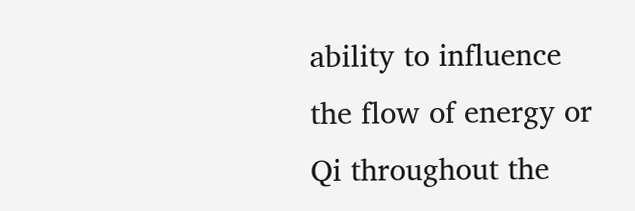ability to influence the flow of energy or Qi throughout the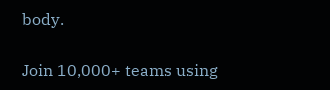body.

Join 10,000+ teams using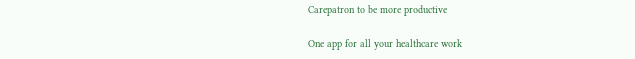Carepatron to be more productive

One app for all your healthcare work